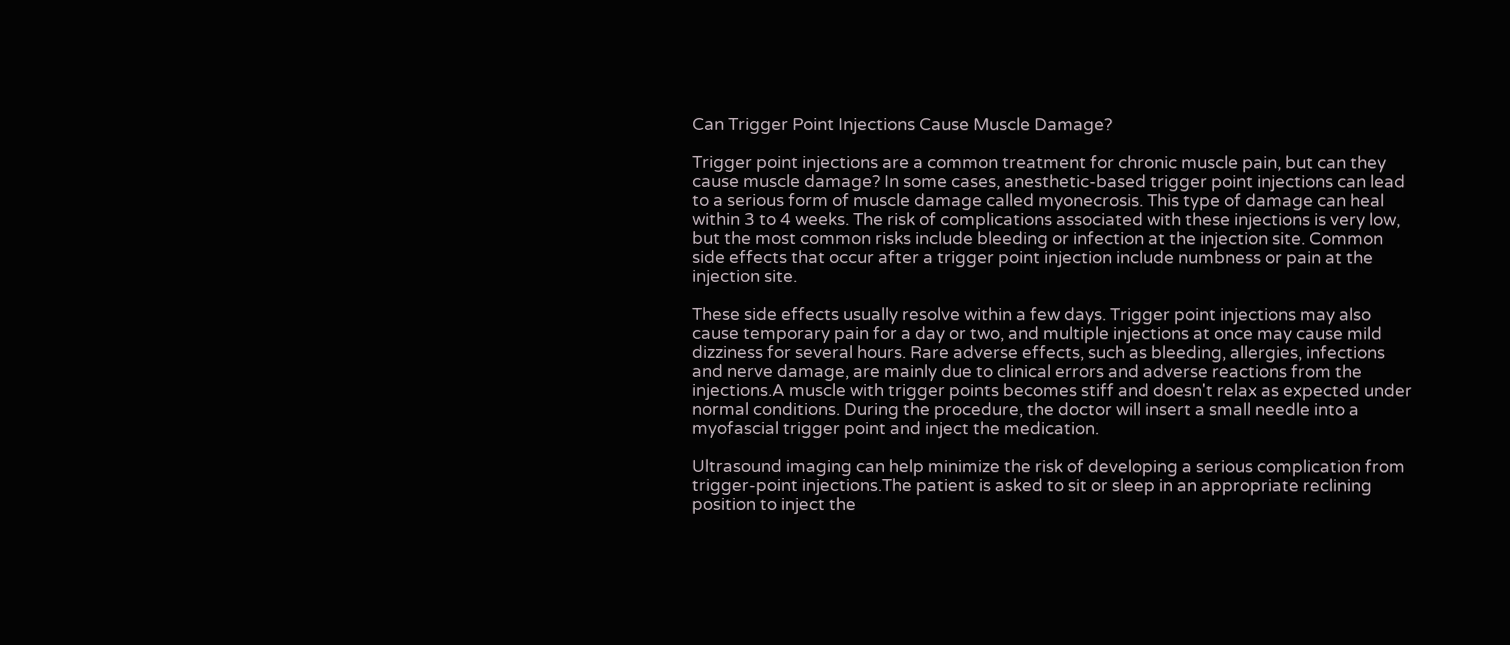Can Trigger Point Injections Cause Muscle Damage?

Trigger point injections are a common treatment for chronic muscle pain, but can they cause muscle damage? In some cases, anesthetic-based trigger point injections can lead to a serious form of muscle damage called myonecrosis. This type of damage can heal within 3 to 4 weeks. The risk of complications associated with these injections is very low, but the most common risks include bleeding or infection at the injection site. Common side effects that occur after a trigger point injection include numbness or pain at the injection site.

These side effects usually resolve within a few days. Trigger point injections may also cause temporary pain for a day or two, and multiple injections at once may cause mild dizziness for several hours. Rare adverse effects, such as bleeding, allergies, infections and nerve damage, are mainly due to clinical errors and adverse reactions from the injections.A muscle with trigger points becomes stiff and doesn't relax as expected under normal conditions. During the procedure, the doctor will insert a small needle into a myofascial trigger point and inject the medication.

Ultrasound imaging can help minimize the risk of developing a serious complication from trigger-point injections.The patient is asked to sit or sleep in an appropriate reclining position to inject the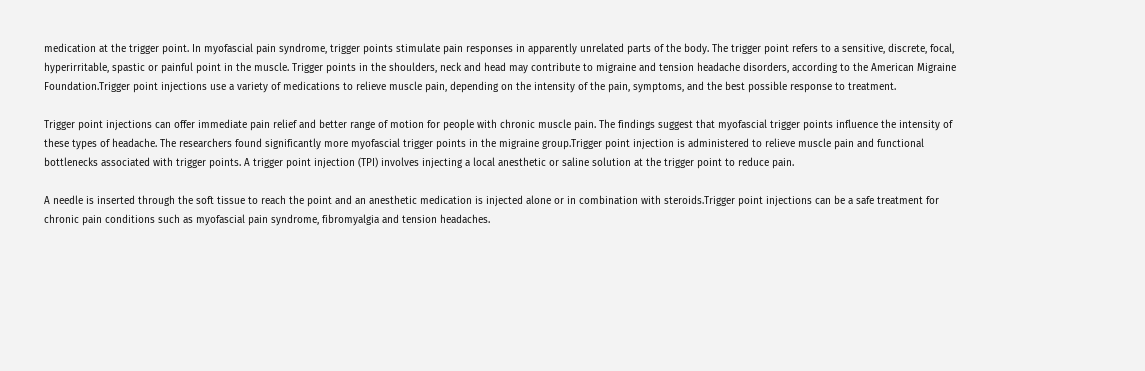medication at the trigger point. In myofascial pain syndrome, trigger points stimulate pain responses in apparently unrelated parts of the body. The trigger point refers to a sensitive, discrete, focal, hyperirritable, spastic or painful point in the muscle. Trigger points in the shoulders, neck and head may contribute to migraine and tension headache disorders, according to the American Migraine Foundation.Trigger point injections use a variety of medications to relieve muscle pain, depending on the intensity of the pain, symptoms, and the best possible response to treatment.

Trigger point injections can offer immediate pain relief and better range of motion for people with chronic muscle pain. The findings suggest that myofascial trigger points influence the intensity of these types of headache. The researchers found significantly more myofascial trigger points in the migraine group.Trigger point injection is administered to relieve muscle pain and functional bottlenecks associated with trigger points. A trigger point injection (TPI) involves injecting a local anesthetic or saline solution at the trigger point to reduce pain.

A needle is inserted through the soft tissue to reach the point and an anesthetic medication is injected alone or in combination with steroids.Trigger point injections can be a safe treatment for chronic pain conditions such as myofascial pain syndrome, fibromyalgia and tension headaches.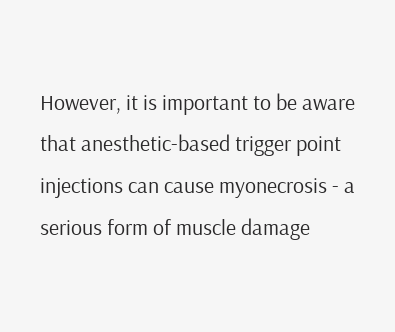However, it is important to be aware that anesthetic-based trigger point injections can cause myonecrosis - a serious form of muscle damage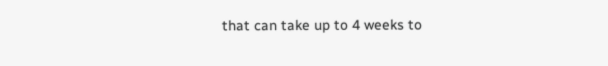that can take up to 4 weeks to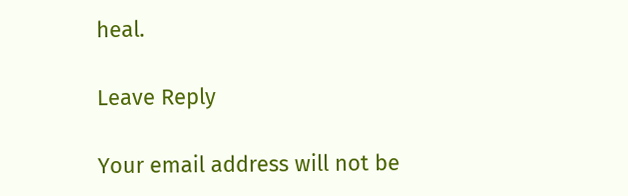heal.

Leave Reply

Your email address will not be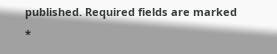published. Required fields are marked *